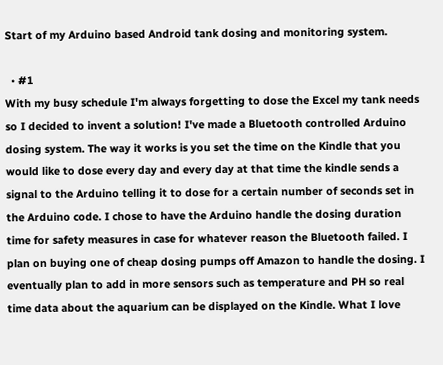Start of my Arduino based Android tank dosing and monitoring system.

  • #1
With my busy schedule I'm always forgetting to dose the Excel my tank needs so I decided to invent a solution! I've made a Bluetooth controlled Arduino dosing system. The way it works is you set the time on the Kindle that you would like to dose every day and every day at that time the kindle sends a signal to the Arduino telling it to dose for a certain number of seconds set in the Arduino code. I chose to have the Arduino handle the dosing duration time for safety measures in case for whatever reason the Bluetooth failed. I plan on buying one of cheap dosing pumps off Amazon to handle the dosing. I eventually plan to add in more sensors such as temperature and PH so real time data about the aquarium can be displayed on the Kindle. What I love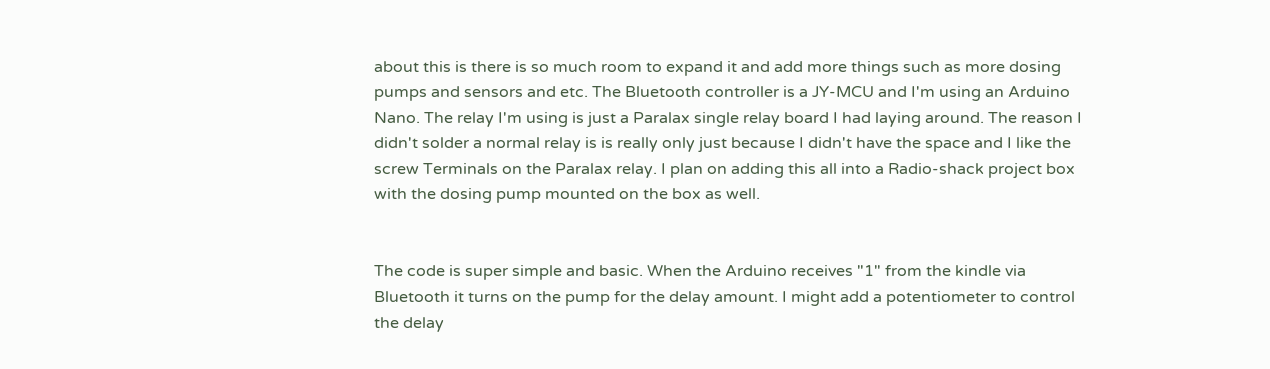about this is there is so much room to expand it and add more things such as more dosing pumps and sensors and etc. The Bluetooth controller is a JY-MCU and I'm using an Arduino Nano. The relay I'm using is just a Paralax single relay board I had laying around. The reason I didn't solder a normal relay is is really only just because I didn't have the space and I like the screw Terminals on the Paralax relay. I plan on adding this all into a Radio-shack project box with the dosing pump mounted on the box as well.


The code is super simple and basic. When the Arduino receives "1" from the kindle via Bluetooth it turns on the pump for the delay amount. I might add a potentiometer to control the delay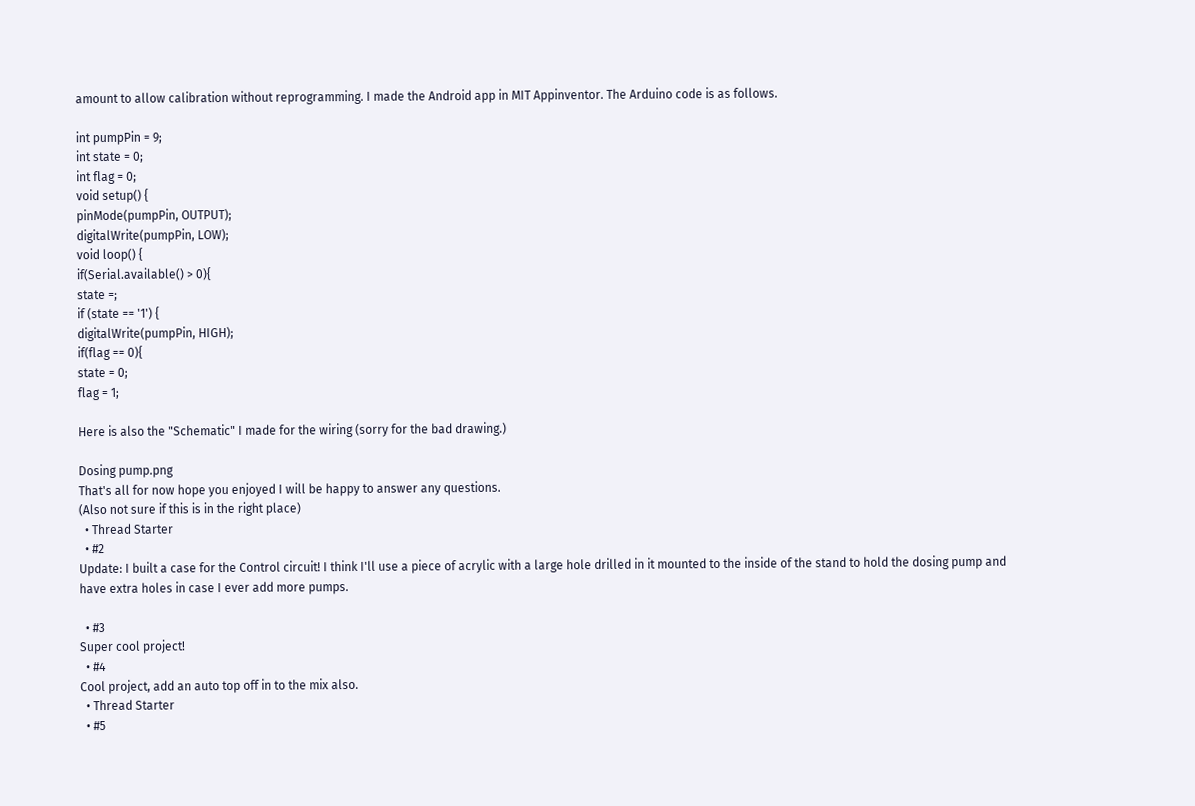amount to allow calibration without reprogramming. I made the Android app in MIT Appinventor. The Arduino code is as follows.

int pumpPin = 9;
int state = 0;
int flag = 0;
void setup() {
pinMode(pumpPin, OUTPUT);
digitalWrite(pumpPin, LOW);
void loop() {
if(Serial.available() > 0){
state =;
if (state == '1') {
digitalWrite(pumpPin, HIGH);
if(flag == 0){
state = 0;
flag = 1;

Here is also the "Schematic" I made for the wiring (sorry for the bad drawing.)

Dosing pump.png
That's all for now hope you enjoyed I will be happy to answer any questions.
(Also not sure if this is in the right place)
  • Thread Starter
  • #2
Update: I built a case for the Control circuit! I think I'll use a piece of acrylic with a large hole drilled in it mounted to the inside of the stand to hold the dosing pump and have extra holes in case I ever add more pumps.

  • #3
Super cool project!
  • #4
Cool project, add an auto top off in to the mix also.
  • Thread Starter
  • #5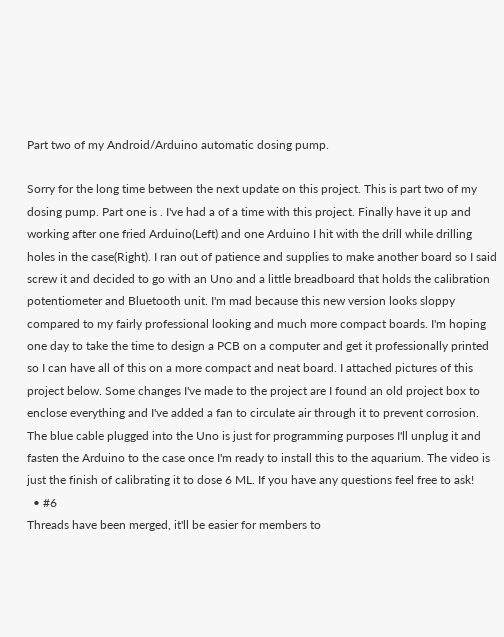Part two of my Android/Arduino automatic dosing pump.

Sorry for the long time between the next update on this project. This is part two of my dosing pump. Part one is . I've had a of a time with this project. Finally have it up and working after one fried Arduino(Left) and one Arduino I hit with the drill while drilling holes in the case(Right). I ran out of patience and supplies to make another board so I said screw it and decided to go with an Uno and a little breadboard that holds the calibration potentiometer and Bluetooth unit. I'm mad because this new version looks sloppy compared to my fairly professional looking and much more compact boards. I'm hoping one day to take the time to design a PCB on a computer and get it professionally printed so I can have all of this on a more compact and neat board. I attached pictures of this project below. Some changes I've made to the project are I found an old project box to enclose everything and I've added a fan to circulate air through it to prevent corrosion. The blue cable plugged into the Uno is just for programming purposes I'll unplug it and fasten the Arduino to the case once I'm ready to install this to the aquarium. The video is just the finish of calibrating it to dose 6 ML. If you have any questions feel free to ask!
  • #6
Threads have been merged, it'll be easier for members to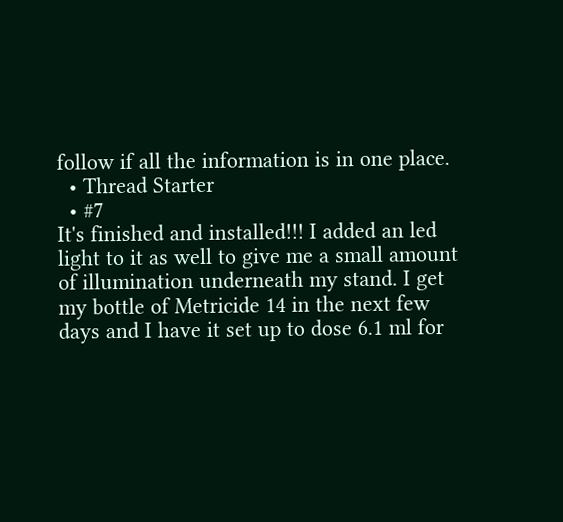follow if all the information is in one place.
  • Thread Starter
  • #7
It's finished and installed!!! I added an led light to it as well to give me a small amount of illumination underneath my stand. I get my bottle of Metricide 14 in the next few days and I have it set up to dose 6.1 ml for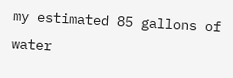my estimated 85 gallons of water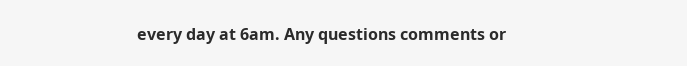every day at 6am. Any questions comments or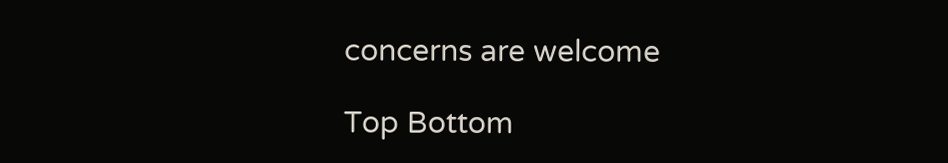concerns are welcome

Top Bottom